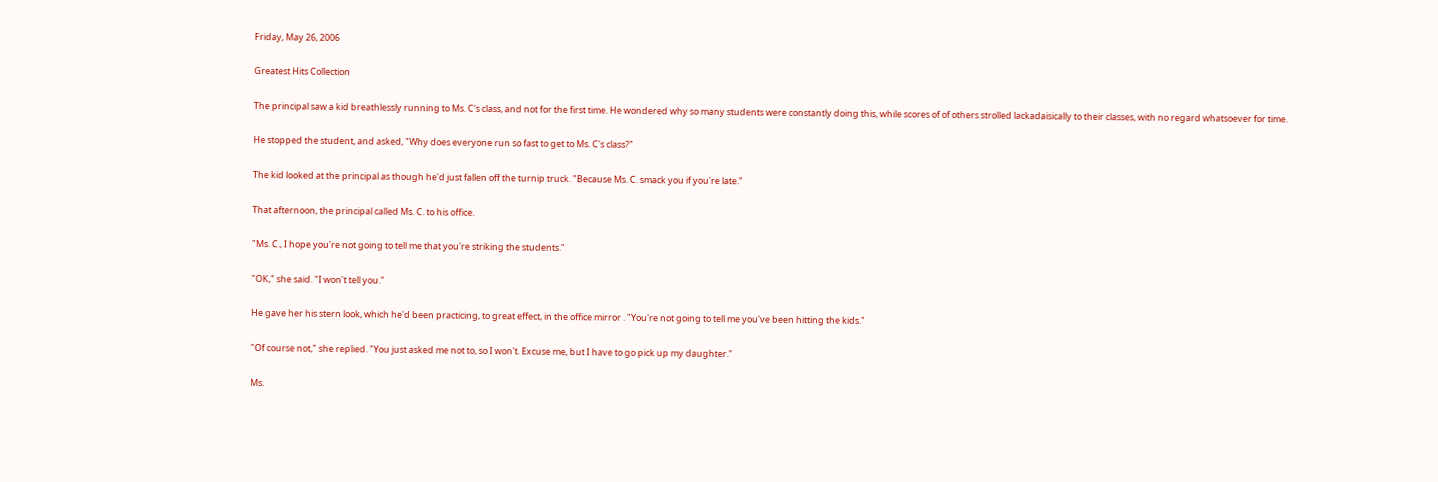Friday, May 26, 2006

Greatest Hits Collection

The principal saw a kid breathlessly running to Ms. C's class, and not for the first time. He wondered why so many students were constantly doing this, while scores of of others strolled lackadaisically to their classes, with no regard whatsoever for time.

He stopped the student, and asked, "Why does everyone run so fast to get to Ms. C's class?"

The kid looked at the principal as though he'd just fallen off the turnip truck. "Because Ms. C. smack you if you're late."

That afternoon, the principal called Ms. C. to his office.

"Ms. C., I hope you're not going to tell me that you're striking the students."

"OK," she said. "I won't tell you."

He gave her his stern look, which he'd been practicing, to great effect, in the office mirror . "You're not going to tell me you've been hitting the kids."

"Of course not," she replied. "You just asked me not to, so I won't. Excuse me, but I have to go pick up my daughter."

Ms.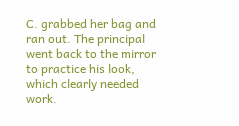C. grabbed her bag and ran out. The principal went back to the mirror to practice his look, which clearly needed work.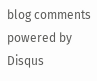blog comments powered by Disqus